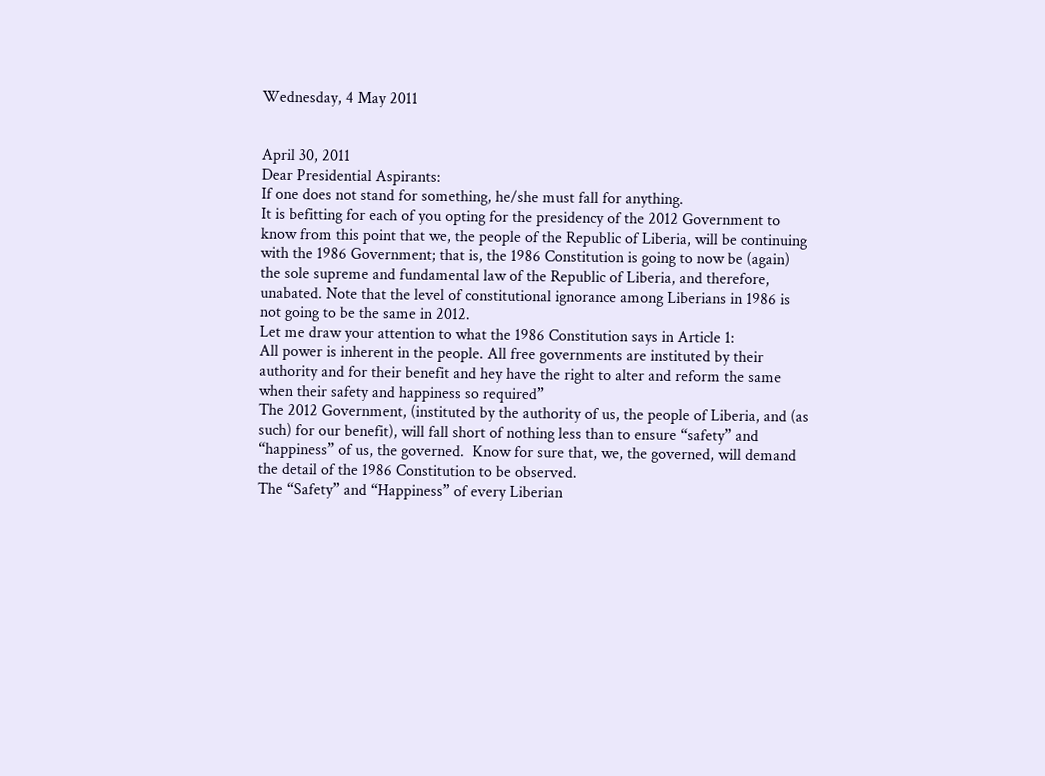Wednesday, 4 May 2011


April 30, 2011
Dear Presidential Aspirants:
If one does not stand for something, he/she must fall for anything.
It is befitting for each of you opting for the presidency of the 2012 Government to know from this point that we, the people of the Republic of Liberia, will be continuing with the 1986 Government; that is, the 1986 Constitution is going to now be (again) the sole supreme and fundamental law of the Republic of Liberia, and therefore, unabated. Note that the level of constitutional ignorance among Liberians in 1986 is not going to be the same in 2012.
Let me draw your attention to what the 1986 Constitution says in Article 1:
All power is inherent in the people. All free governments are instituted by their authority and for their benefit and hey have the right to alter and reform the same when their safety and happiness so required”
The 2012 Government, (instituted by the authority of us, the people of Liberia, and (as such) for our benefit), will fall short of nothing less than to ensure “safety” and “happiness” of us, the governed.  Know for sure that, we, the governed, will demand the detail of the 1986 Constitution to be observed.
The “Safety” and “Happiness” of every Liberian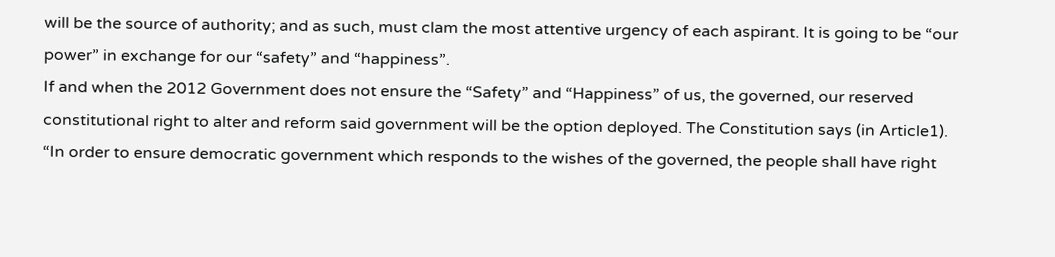will be the source of authority; and as such, must clam the most attentive urgency of each aspirant. It is going to be “our power” in exchange for our “safety” and “happiness”.
If and when the 2012 Government does not ensure the “Safety” and “Happiness” of us, the governed, our reserved constitutional right to alter and reform said government will be the option deployed. The Constitution says (in Article1).
“In order to ensure democratic government which responds to the wishes of the governed, the people shall have right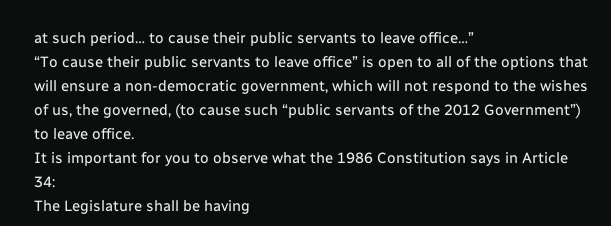at such period… to cause their public servants to leave office…”
“To cause their public servants to leave office” is open to all of the options that will ensure a non-democratic government, which will not respond to the wishes of us, the governed, (to cause such “public servants of the 2012 Government”) to leave office.
It is important for you to observe what the 1986 Constitution says in Article 34:
The Legislature shall be having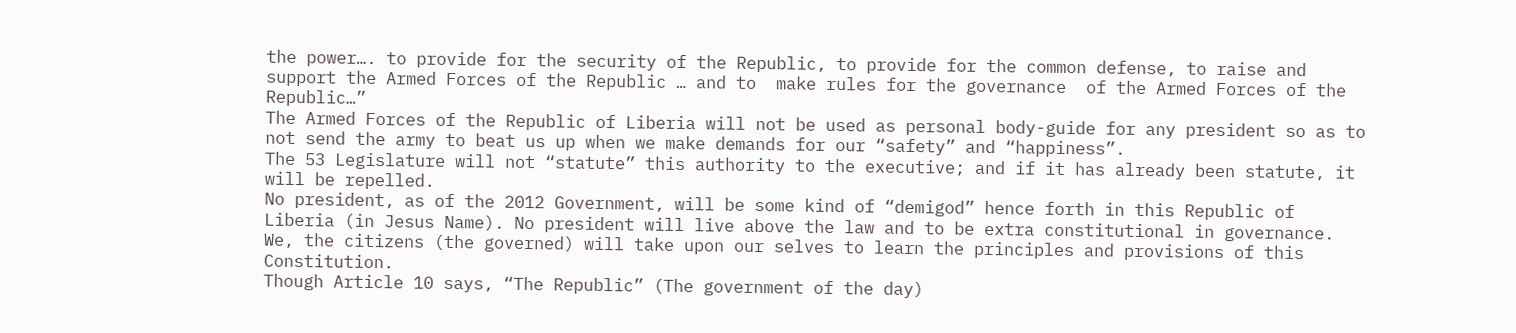the power…. to provide for the security of the Republic, to provide for the common defense, to raise and support the Armed Forces of the Republic … and to  make rules for the governance  of the Armed Forces of the Republic…”
The Armed Forces of the Republic of Liberia will not be used as personal body-guide for any president so as to not send the army to beat us up when we make demands for our “safety” and “happiness”.
The 53 Legislature will not “statute” this authority to the executive; and if it has already been statute, it will be repelled.
No president, as of the 2012 Government, will be some kind of “demigod” hence forth in this Republic of Liberia (in Jesus Name). No president will live above the law and to be extra constitutional in governance.
We, the citizens (the governed) will take upon our selves to learn the principles and provisions of this Constitution.
Though Article 10 says, “The Republic” (The government of the day)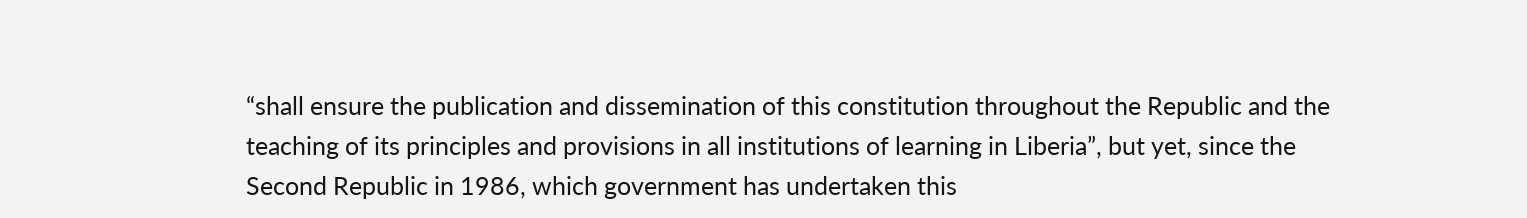“shall ensure the publication and dissemination of this constitution throughout the Republic and the teaching of its principles and provisions in all institutions of learning in Liberia”, but yet, since the Second Republic in 1986, which government has undertaken this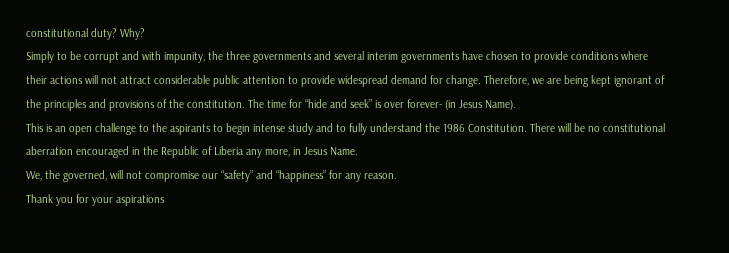constitutional duty? Why?
Simply to be corrupt and with impunity, the three governments and several interim governments have chosen to provide conditions where their actions will not attract considerable public attention to provide widespread demand for change. Therefore, we are being kept ignorant of the principles and provisions of the constitution. The time for “hide and seek” is over forever- (in Jesus Name).
This is an open challenge to the aspirants to begin intense study and to fully understand the 1986 Constitution. There will be no constitutional aberration encouraged in the Republic of Liberia any more, in Jesus Name.
We, the governed, will not compromise our “safety” and “happiness” for any reason.
Thank you for your aspirations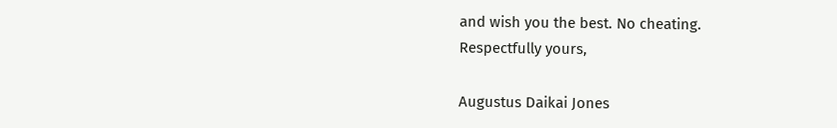and wish you the best. No cheating.
Respectfully yours,

Augustus Daikai Jones